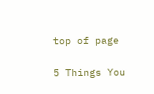top of page

5 Things You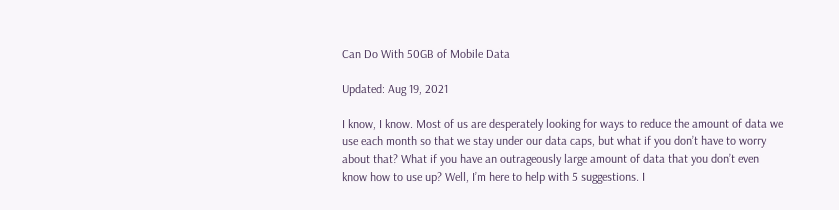Can Do With 50GB of Mobile Data

Updated: Aug 19, 2021

I know, I know. Most of us are desperately looking for ways to reduce the amount of data we use each month so that we stay under our data caps, but what if you don’t have to worry about that? What if you have an outrageously large amount of data that you don’t even know how to use up? Well, I’m here to help with 5 suggestions. I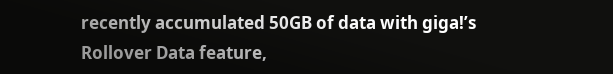recently accumulated 50GB of data with giga!’s Rollover Data feature,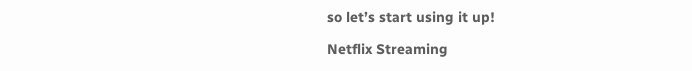so let’s start using it up!

Netflix Streaming